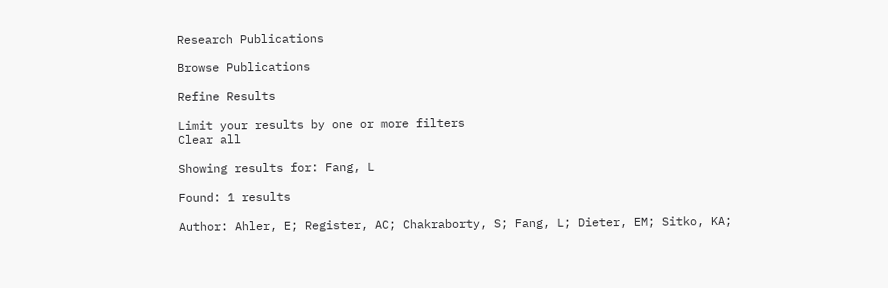Research Publications

Browse Publications

Refine Results

Limit your results by one or more filters
Clear all

Showing results for: Fang, L

Found: 1 results

Author: Ahler, E; Register, AC; Chakraborty, S; Fang, L; Dieter, EM; Sitko, KA;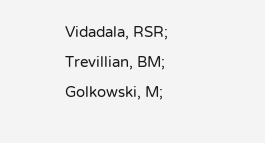Vidadala, RSR; Trevillian, BM; Golkowski, M;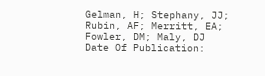Gelman, H; Stephany, JJ; Rubin, AF; Merritt, EA; Fowler, DM; Maly, DJ
Date Of Publication: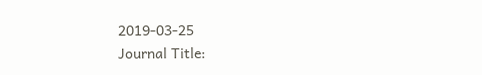2019-03-25
Journal Title: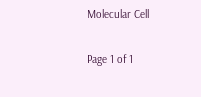Molecular Cell

Page 1 of 1